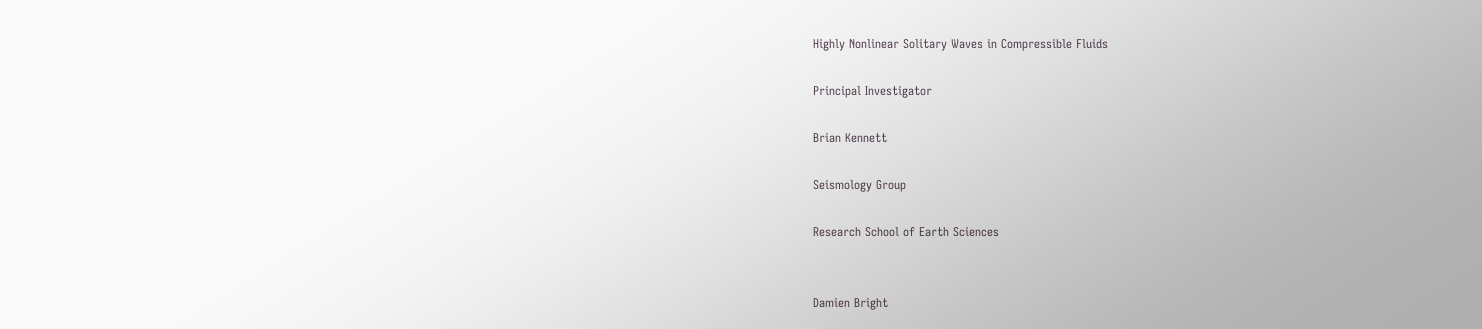Highly Nonlinear Solitary Waves in Compressible Fluids

Principal Investigator

Brian Kennett

Seismology Group

Research School of Earth Sciences


Damien Bright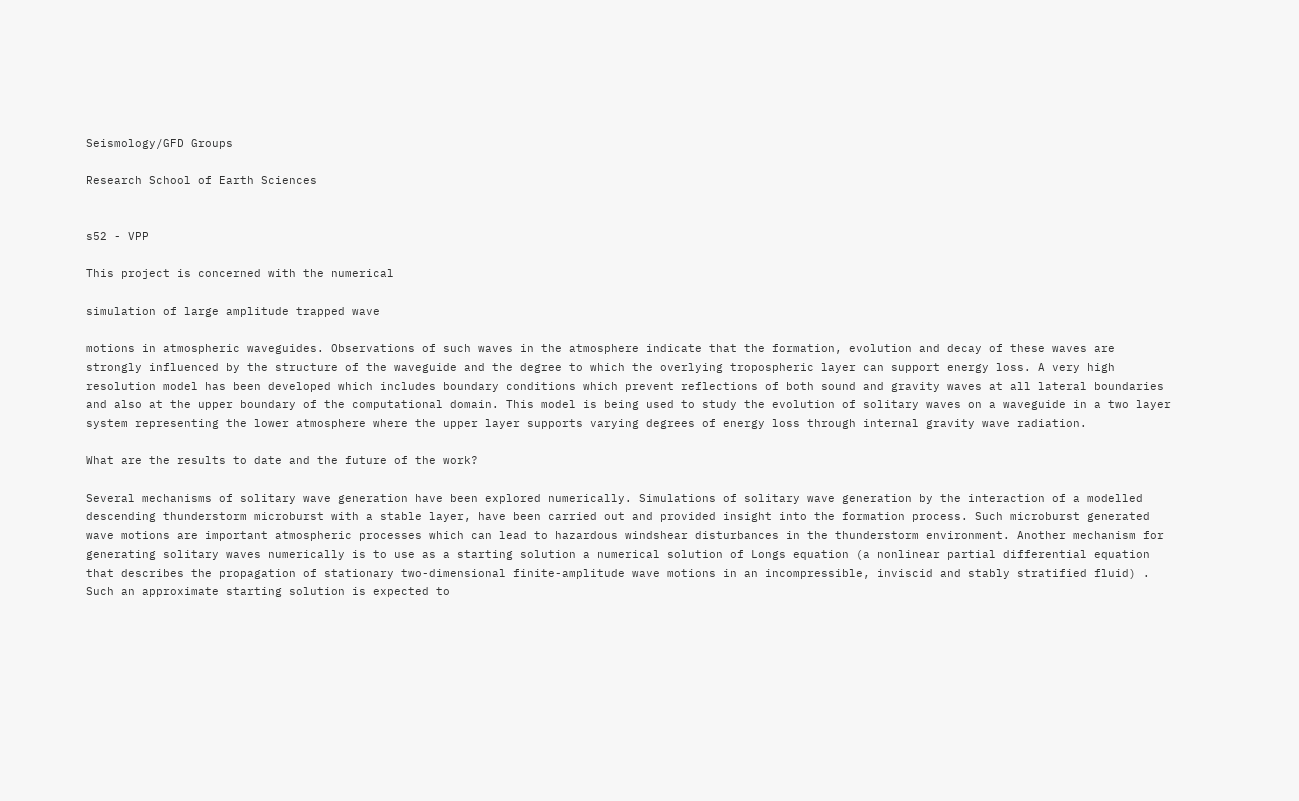Seismology/GFD Groups

Research School of Earth Sciences


s52 - VPP

This project is concerned with the numerical

simulation of large amplitude trapped wave

motions in atmospheric waveguides. Observations of such waves in the atmosphere indicate that the formation, evolution and decay of these waves are strongly influenced by the structure of the waveguide and the degree to which the overlying tropospheric layer can support energy loss. A very high resolution model has been developed which includes boundary conditions which prevent reflections of both sound and gravity waves at all lateral boundaries and also at the upper boundary of the computational domain. This model is being used to study the evolution of solitary waves on a waveguide in a two layer system representing the lower atmosphere where the upper layer supports varying degrees of energy loss through internal gravity wave radiation.

What are the results to date and the future of the work?

Several mechanisms of solitary wave generation have been explored numerically. Simulations of solitary wave generation by the interaction of a modelled descending thunderstorm microburst with a stable layer, have been carried out and provided insight into the formation process. Such microburst generated wave motions are important atmospheric processes which can lead to hazardous windshear disturbances in the thunderstorm environment. Another mechanism for generating solitary waves numerically is to use as a starting solution a numerical solution of Longs equation (a nonlinear partial differential equation that describes the propagation of stationary two-dimensional finite-amplitude wave motions in an incompressible, inviscid and stably stratified fluid) . Such an approximate starting solution is expected to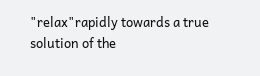"relax"rapidly towards a true solution of the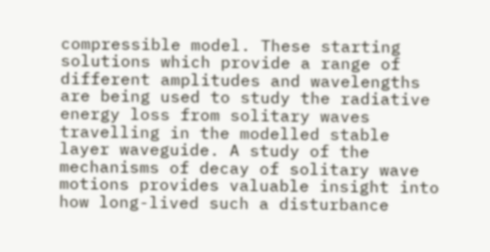compressible model. These starting solutions which provide a range of different amplitudes and wavelengths are being used to study the radiative energy loss from solitary waves travelling in the modelled stable layer waveguide. A study of the mechanisms of decay of solitary wave motions provides valuable insight into how long-lived such a disturbance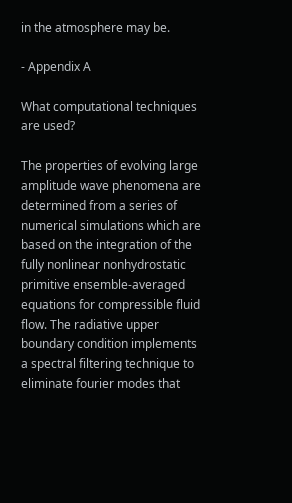in the atmosphere may be.

- Appendix A

What computational techniques are used?

The properties of evolving large amplitude wave phenomena are determined from a series of numerical simulations which are based on the integration of the fully nonlinear nonhydrostatic primitive ensemble-averaged equations for compressible fluid flow. The radiative upper boundary condition implements a spectral filtering technique to eliminate fourier modes that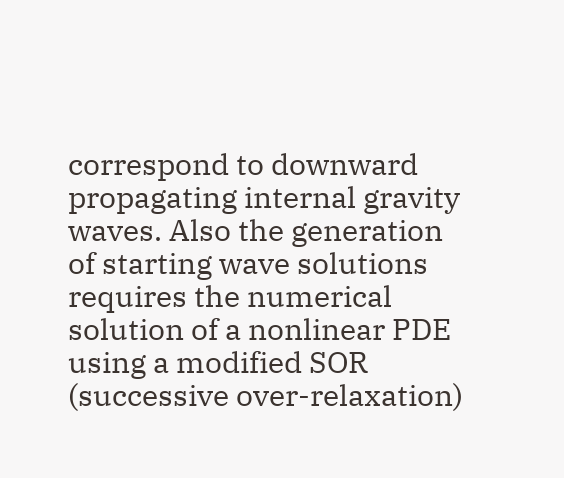correspond to downward propagating internal gravity waves. Also the generation of starting wave solutions requires the numerical solution of a nonlinear PDE using a modified SOR (successive over-relaxation)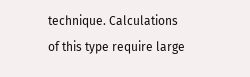technique. Calculations of this type require large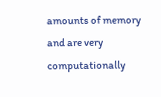amounts of memory and are very computationally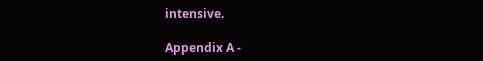intensive.

Appendix A -